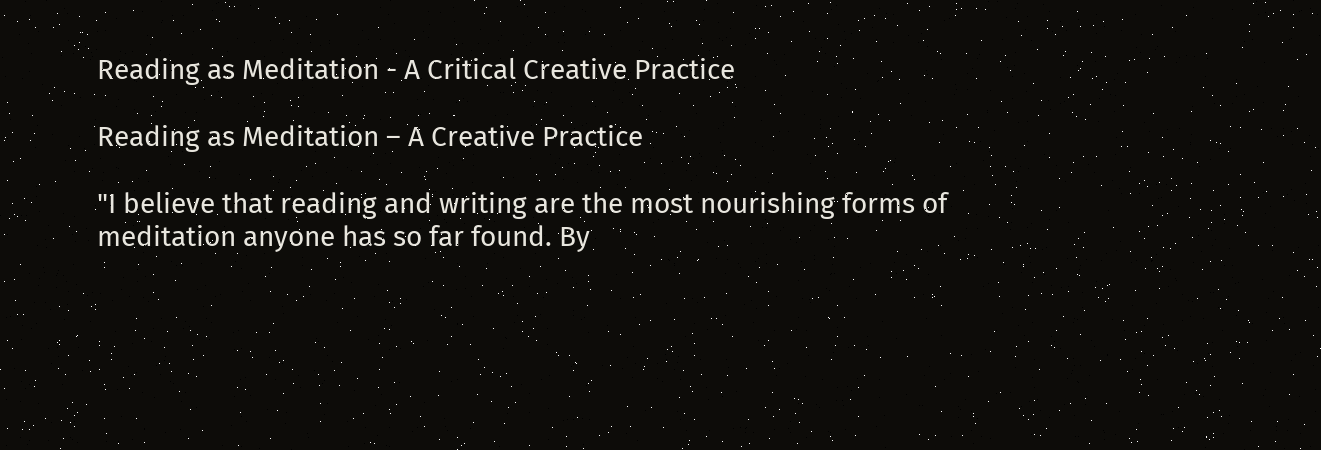Reading as Meditation - A Critical Creative Practice

Reading as Meditation – A Creative Practice

"I believe that reading and writing are the most nourishing forms of meditation anyone has so far found. By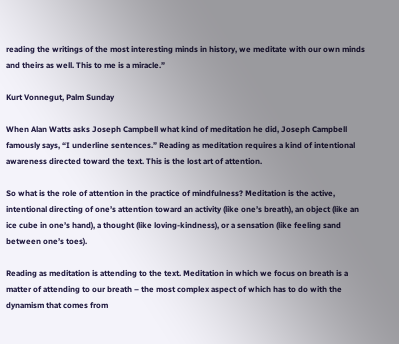reading the writings of the most interesting minds in history, we meditate with our own minds and theirs as well. This to me is a miracle.”

Kurt Vonnegut, Palm Sunday

When Alan Watts asks Joseph Campbell what kind of meditation he did, Joseph Campbell famously says, “I underline sentences.” Reading as meditation requires a kind of intentional awareness directed toward the text. This is the lost art of attention.

So what is the role of attention in the practice of mindfulness? Meditation is the active, intentional directing of one’s attention toward an activity (like one’s breath), an object (like an ice cube in one’s hand), a thought (like loving-kindness), or a sensation (like feeling sand between one’s toes).

Reading as meditation is attending to the text. Meditation in which we focus on breath is a matter of attending to our breath – the most complex aspect of which has to do with the dynamism that comes from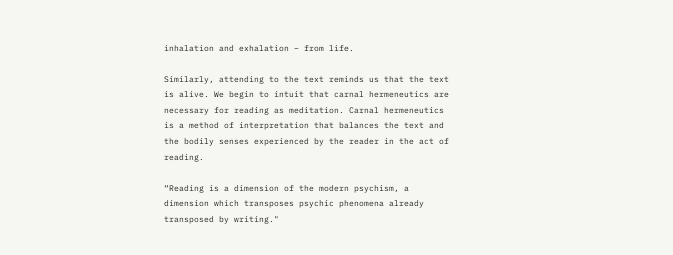inhalation and exhalation – from life.

Similarly, attending to the text reminds us that the text is alive. We begin to intuit that carnal hermeneutics are necessary for reading as meditation. Carnal hermeneutics is a method of interpretation that balances the text and the bodily senses experienced by the reader in the act of reading.

“Reading is a dimension of the modern psychism, a dimension which transposes psychic phenomena already transposed by writing."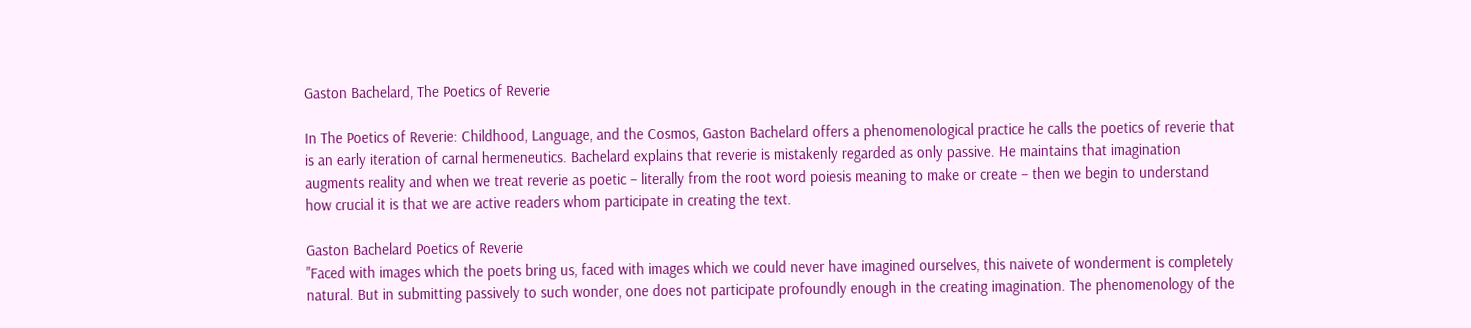Gaston Bachelard, The Poetics of Reverie

In The Poetics of Reverie: Childhood, Language, and the Cosmos, Gaston Bachelard offers a phenomenological practice he calls the poetics of reverie that is an early iteration of carnal hermeneutics. Bachelard explains that reverie is mistakenly regarded as only passive. He maintains that imagination augments reality and when we treat reverie as poetic – literally from the root word poiesis meaning to make or create – then we begin to understand how crucial it is that we are active readers whom participate in creating the text.

Gaston Bachelard Poetics of Reverie
"Faced with images which the poets bring us, faced with images which we could never have imagined ourselves, this naivete of wonderment is completely natural. But in submitting passively to such wonder, one does not participate profoundly enough in the creating imagination. The phenomenology of the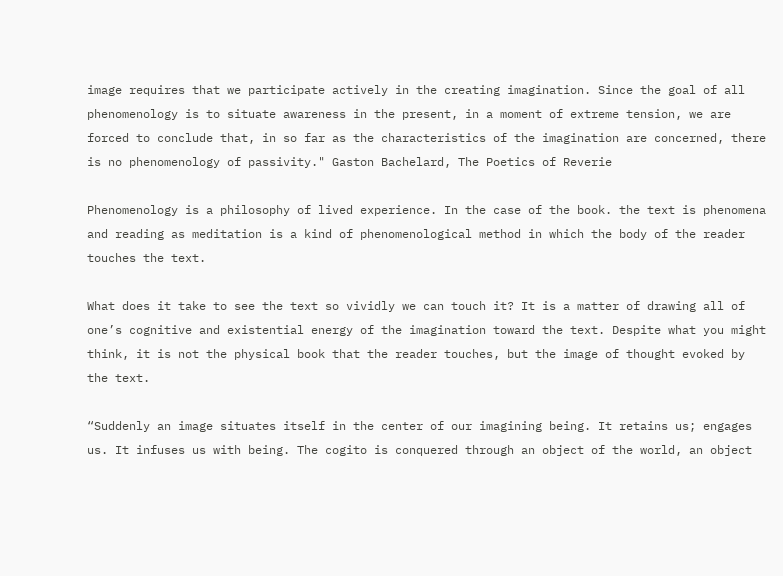image requires that we participate actively in the creating imagination. Since the goal of all phenomenology is to situate awareness in the present, in a moment of extreme tension, we are forced to conclude that, in so far as the characteristics of the imagination are concerned, there is no phenomenology of passivity." Gaston Bachelard, The Poetics of Reverie

Phenomenology is a philosophy of lived experience. In the case of the book. the text is phenomena and reading as meditation is a kind of phenomenological method in which the body of the reader touches the text.

What does it take to see the text so vividly we can touch it? It is a matter of drawing all of one’s cognitive and existential energy of the imagination toward the text. Despite what you might think, it is not the physical book that the reader touches, but the image of thought evoked by the text.

“Suddenly an image situates itself in the center of our imagining being. It retains us; engages us. It infuses us with being. The cogito is conquered through an object of the world, an object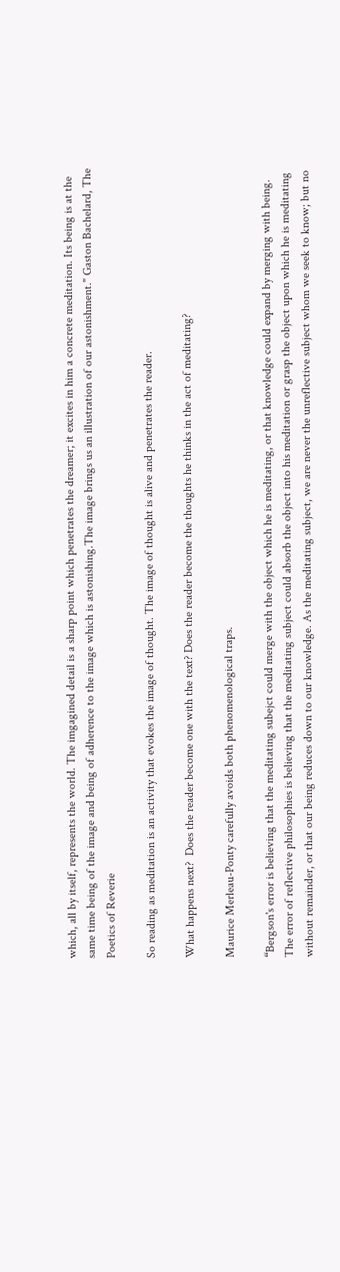which, all by itself, represents the world. The imgagined detail is a sharp point which penetrates the dreamer; it excites in him a concrete meditation. Its being is at the same time being of the image and being of adherence to the image which is astonishing.The image brings us an illustration of our astonishment." Gaston Bachelard, The Poetics of Reverie

So reading as meditation is an activity that evokes the image of thought. The image of thought is alive and penetrates the reader.

What happens next?  Does the reader become one with the text? Does the reader become the thoughts he thinks in the act of meditating?

Maurice Merleau-Ponty carefully avoids both phenomenological traps.

“Bergson's error is believing that the meditating subejct could merge with the object which he is meditating, or that knowledge could expand by merging with being. The error of reflective philosophies is believing that the meditating subject could absorb the object into his meditation or grasp the object upon which he is meditating without remainder, or that our being reduces down to our knowledge. As the meditating subject, we are never the unreflective subject whom we seek to know; but no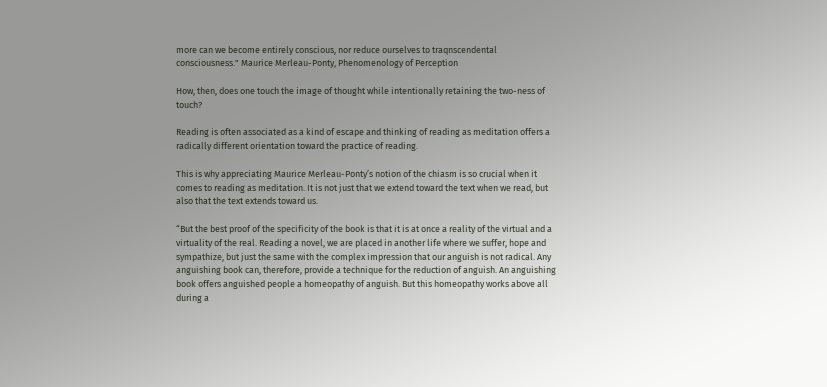more can we become entirely conscious, nor reduce ourselves to traqnscendental consciousness." Maurice Merleau-Ponty, Phenomenology of Perception

How, then, does one touch the image of thought while intentionally retaining the two-ness of touch?

Reading is often associated as a kind of escape and thinking of reading as meditation offers a radically different orientation toward the practice of reading.

This is why appreciating Maurice Merleau-Ponty’s notion of the chiasm is so crucial when it comes to reading as meditation. It is not just that we extend toward the text when we read, but also that the text extends toward us.

“But the best proof of the specificity of the book is that it is at once a reality of the virtual and a virtuality of the real. Reading a novel, we are placed in another life where we suffer, hope and sympathize, but just the same with the complex impression that our anguish is not radical. Any anguishing book can, therefore, provide a technique for the reduction of anguish. An anguishing book offers anguished people a homeopathy of anguish. But this homeopathy works above all during a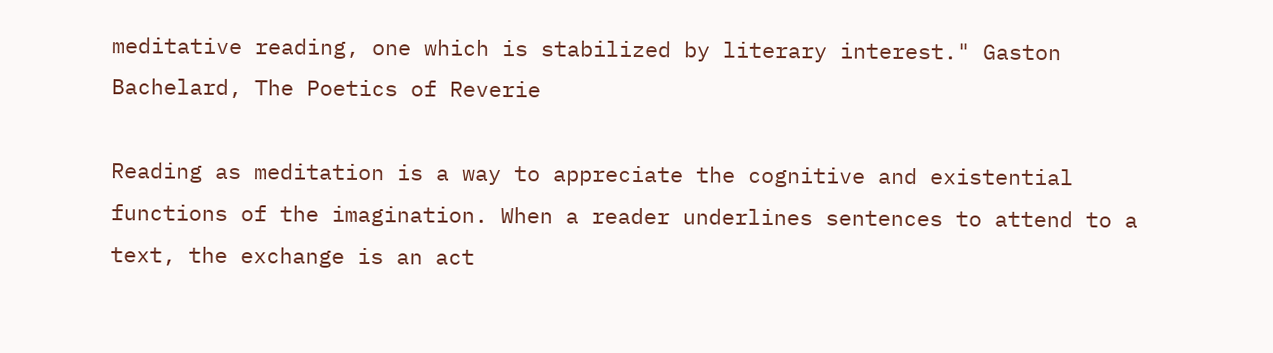meditative reading, one which is stabilized by literary interest." Gaston Bachelard, The Poetics of Reverie

Reading as meditation is a way to appreciate the cognitive and existential functions of the imagination. When a reader underlines sentences to attend to a text, the exchange is an act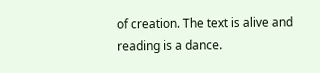of creation. The text is alive and reading is a dance.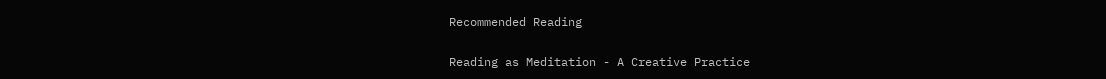Recommended Reading

Reading as Meditation - A Creative Practice